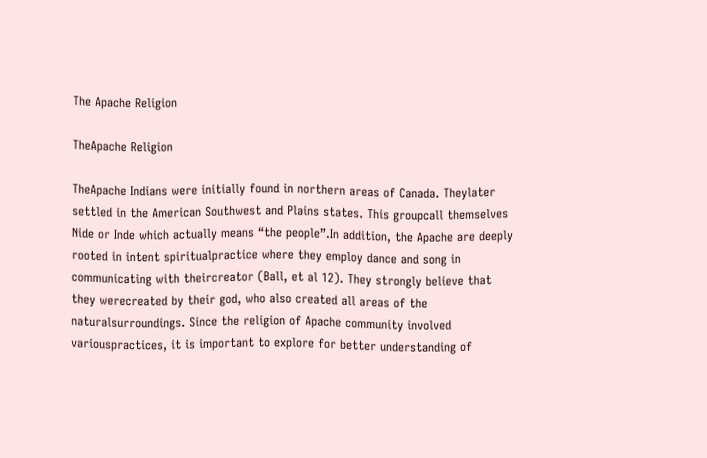The Apache Religion

TheApache Religion

TheApache Indians were initially found in northern areas of Canada. Theylater settled in the American Southwest and Plains states. This groupcall themselves Nide or Inde which actually means “the people”.In addition, the Apache are deeply rooted in intent spiritualpractice where they employ dance and song in communicating with theircreator (Ball, et al 12). They strongly believe that they werecreated by their god, who also created all areas of the naturalsurroundings. Since the religion of Apache community involved variouspractices, it is important to explore for better understanding of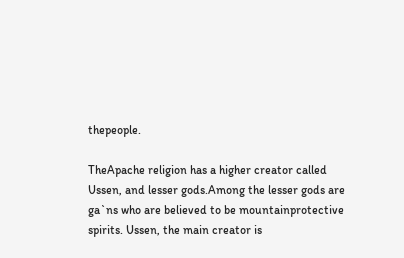thepeople.

TheApache religion has a higher creator called Ussen, and lesser gods.Among the lesser gods are ga`ns who are believed to be mountainprotective spirits. Ussen, the main creator is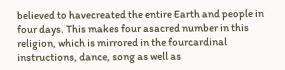believed to havecreated the entire Earth and people in four days. This makes four asacred number in this religion, which is mirrored in the fourcardinal instructions, dance, song as well as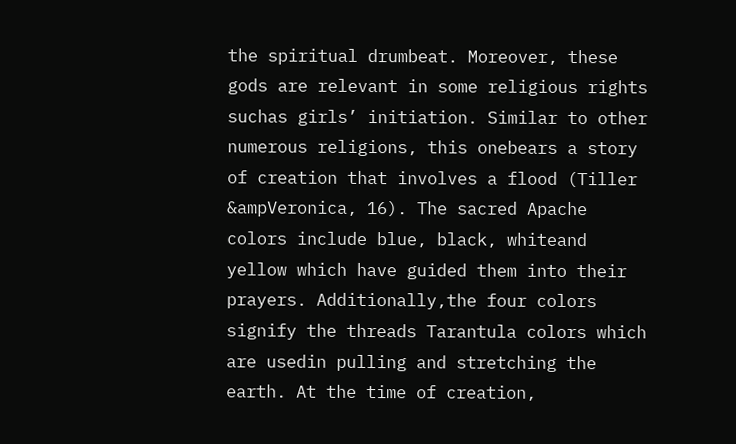the spiritual drumbeat. Moreover, these gods are relevant in some religious rights suchas girls’ initiation. Similar to other numerous religions, this onebears a story of creation that involves a flood (Tiller &ampVeronica, 16). The sacred Apache colors include blue, black, whiteand yellow which have guided them into their prayers. Additionally,the four colors signify the threads Tarantula colors which are usedin pulling and stretching the earth. At the time of creation,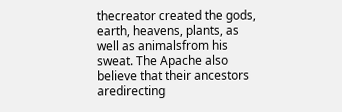thecreator created the gods, earth, heavens, plants, as well as animalsfrom his sweat. The Apache also believe that their ancestors aredirecting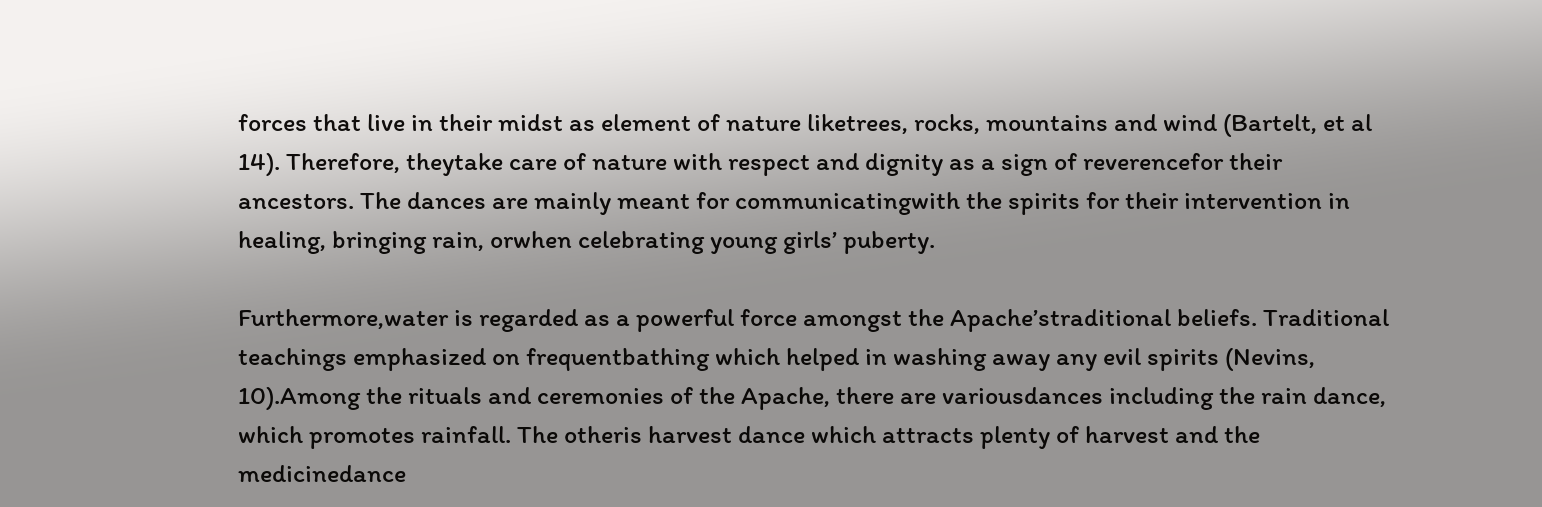forces that live in their midst as element of nature liketrees, rocks, mountains and wind (Bartelt, et al 14). Therefore, theytake care of nature with respect and dignity as a sign of reverencefor their ancestors. The dances are mainly meant for communicatingwith the spirits for their intervention in healing, bringing rain, orwhen celebrating young girls’ puberty.

Furthermore,water is regarded as a powerful force amongst the Apache’straditional beliefs. Traditional teachings emphasized on frequentbathing which helped in washing away any evil spirits (Nevins, 10).Among the rituals and ceremonies of the Apache, there are variousdances including the rain dance, which promotes rainfall. The otheris harvest dance which attracts plenty of harvest and the medicinedance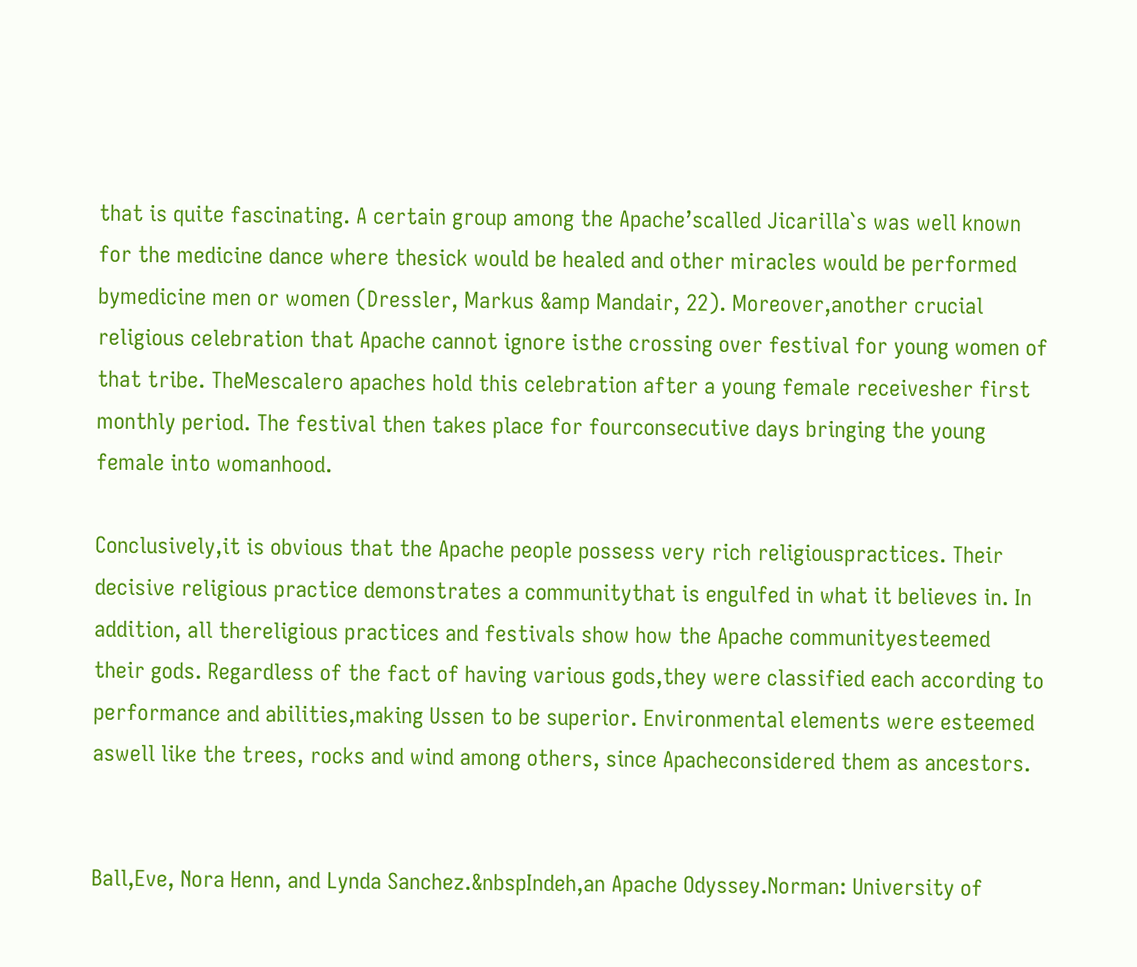that is quite fascinating. A certain group among the Apache’scalled Jicarilla`s was well known for the medicine dance where thesick would be healed and other miracles would be performed bymedicine men or women (Dressler, Markus &amp Mandair, 22). Moreover,another crucial religious celebration that Apache cannot ignore isthe crossing over festival for young women of that tribe. TheMescalero apaches hold this celebration after a young female receivesher first monthly period. The festival then takes place for fourconsecutive days bringing the young female into womanhood.

Conclusively,it is obvious that the Apache people possess very rich religiouspractices. Their decisive religious practice demonstrates a communitythat is engulfed in what it believes in. In addition, all thereligious practices and festivals show how the Apache communityesteemed their gods. Regardless of the fact of having various gods,they were classified each according to performance and abilities,making Ussen to be superior. Environmental elements were esteemed aswell like the trees, rocks and wind among others, since Apacheconsidered them as ancestors.


Ball,Eve, Nora Henn, and Lynda Sanchez.&nbspIndeh,an Apache Odyssey.Norman: University of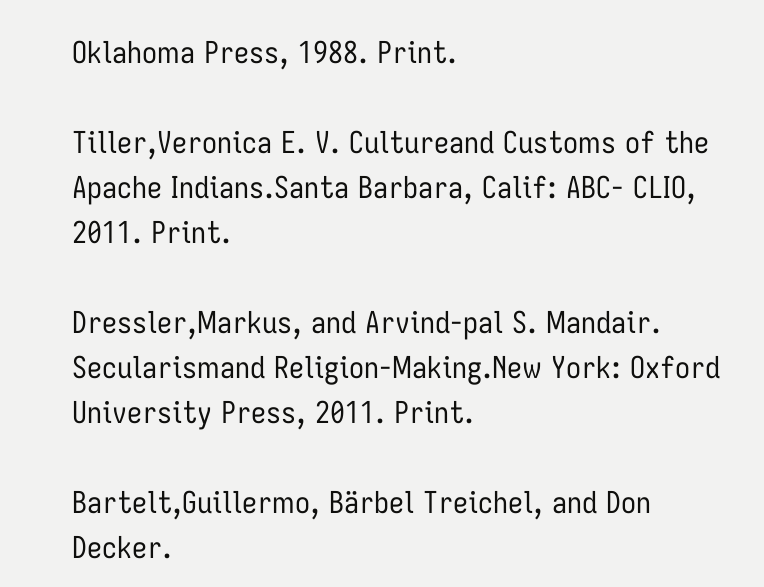Oklahoma Press, 1988. Print.

Tiller,Veronica E. V. Cultureand Customs of the Apache Indians.Santa Barbara, Calif: ABC- CLIO, 2011. Print.

Dressler,Markus, and Arvind-pal S. Mandair. Secularismand Religion-Making.New York: Oxford University Press, 2011. Print.

Bartelt,Guillermo, Bärbel Treichel, and Don Decker.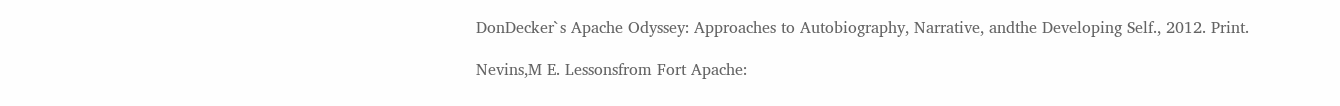DonDecker`s Apache Odyssey: Approaches to Autobiography, Narrative, andthe Developing Self., 2012. Print.

Nevins,M E. Lessonsfrom Fort Apache: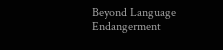Beyond Language Endangerment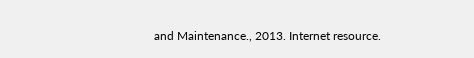and Maintenance., 2013. Internet resource.